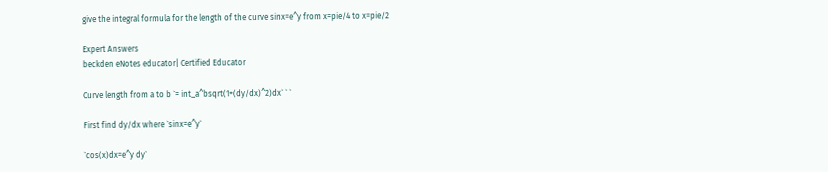give the integral formula for the length of the curve sinx=e^y from x=pie/4 to x=pie/2

Expert Answers
beckden eNotes educator| Certified Educator

Curve length from a to b `= int_a^bsqrt(1+(dy/dx)^2)dx` ` `

First find dy/dx where `sinx=e^y`

`cos(x)dx=e^y dy`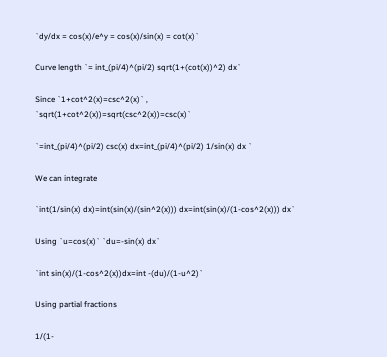`dy/dx = cos(x)/e^y = cos(x)/sin(x) = cot(x)`

Curve length `= int_(pi/4)^(pi/2) sqrt(1+(cot(x))^2) dx`

Since `1+cot^2(x)=csc^2(x)` , `sqrt(1+cot^2(x))=sqrt(csc^2(x))=csc(x)`

`=int_(pi/4)^(pi/2) csc(x) dx=int_(pi/4)^(pi/2) 1/sin(x) dx `

We can integrate

`int(1/sin(x) dx)=int(sin(x)/(sin^2(x))) dx=int(sin(x)/(1-cos^2(x))) dx`

Using `u=cos(x)` `du=-sin(x) dx`

`int sin(x)/(1-cos^2(x))dx=int -(du)/(1-u^2)`

Using partial fractions

1/(1-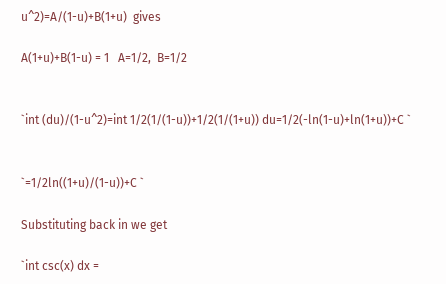u^2)=A/(1-u)+B(1+u)  gives

A(1+u)+B(1-u) = 1   A=1/2,  B=1/2


`int (du)/(1-u^2)=int 1/2(1/(1-u))+1/2(1/(1+u)) du=1/2(-ln(1-u)+ln(1+u))+C `


`=1/2ln((1+u)/(1-u))+C `

Substituting back in we get

`int csc(x) dx =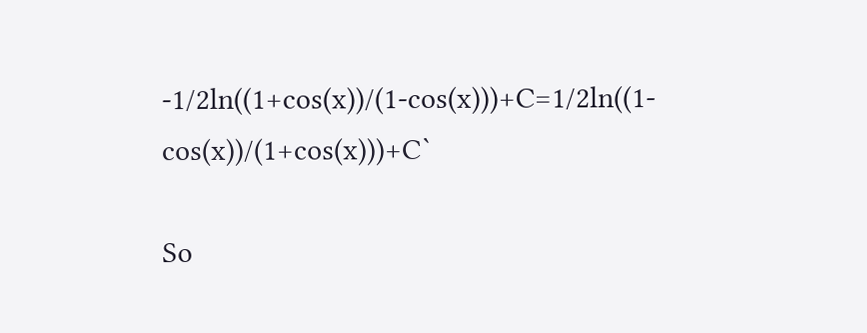-1/2ln((1+cos(x))/(1-cos(x)))+C=1/2ln((1-cos(x))/(1+cos(x)))+C`

So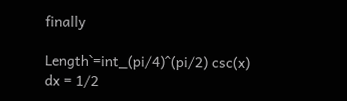finally

Length`=int_(pi/4)^(pi/2) csc(x) dx = 1/2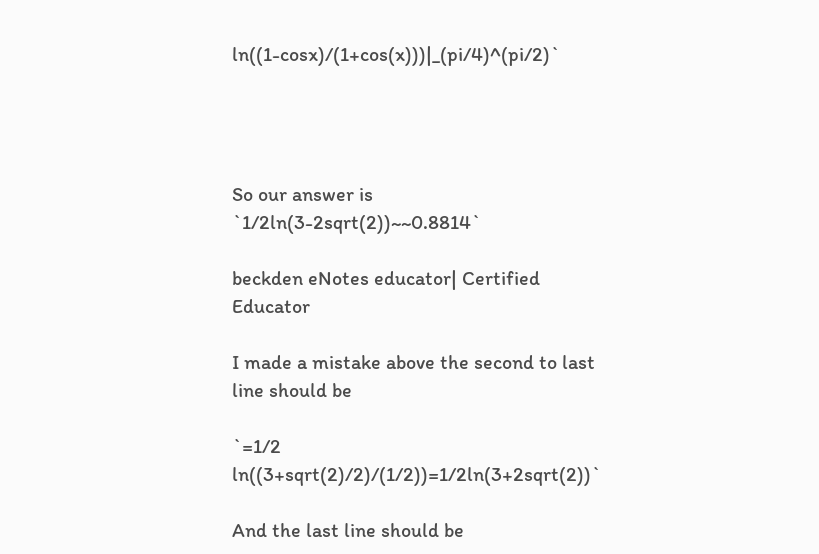ln((1-cosx)/(1+cos(x)))|_(pi/4)^(pi/2)`




So our answer is `1/2ln(3-2sqrt(2))~~0.8814`

beckden eNotes educator| Certified Educator

I made a mistake above the second to last line should be

`=1/2 ln((3+sqrt(2)/2)/(1/2))=1/2ln(3+2sqrt(2))`

And the last line should be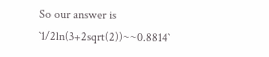So our answer is `1/2ln(3+2sqrt(2))~~0.8814`